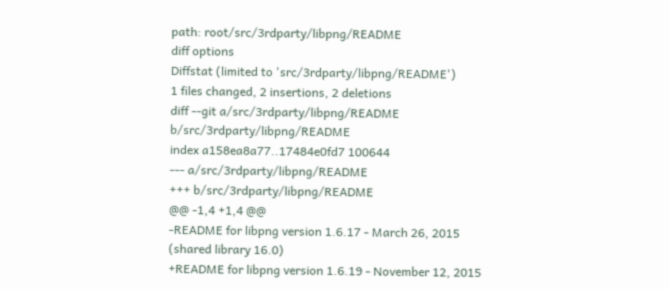path: root/src/3rdparty/libpng/README
diff options
Diffstat (limited to 'src/3rdparty/libpng/README')
1 files changed, 2 insertions, 2 deletions
diff --git a/src/3rdparty/libpng/README b/src/3rdparty/libpng/README
index a158ea8a77..17484e0fd7 100644
--- a/src/3rdparty/libpng/README
+++ b/src/3rdparty/libpng/README
@@ -1,4 +1,4 @@
-README for libpng version 1.6.17 - March 26, 2015 (shared library 16.0)
+README for libpng version 1.6.19 - November 12, 2015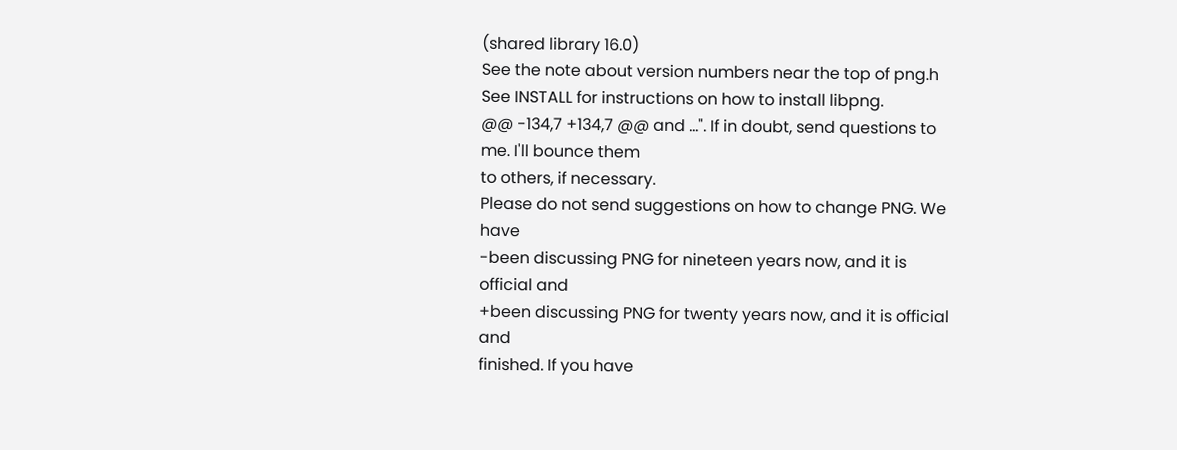(shared library 16.0)
See the note about version numbers near the top of png.h
See INSTALL for instructions on how to install libpng.
@@ -134,7 +134,7 @@ and ...". If in doubt, send questions to me. I'll bounce them
to others, if necessary.
Please do not send suggestions on how to change PNG. We have
-been discussing PNG for nineteen years now, and it is official and
+been discussing PNG for twenty years now, and it is official and
finished. If you have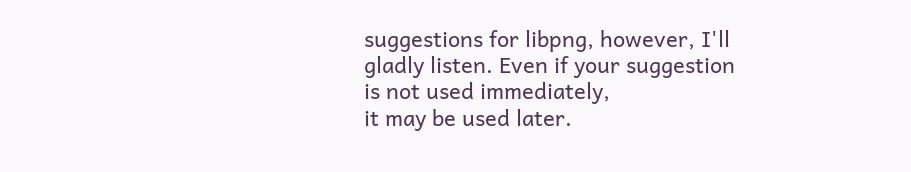suggestions for libpng, however, I'll
gladly listen. Even if your suggestion is not used immediately,
it may be used later.